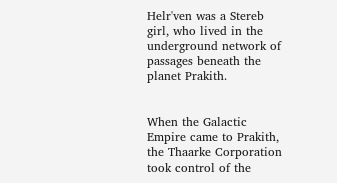Helr'ven was a Stereb girl, who lived in the underground network of passages beneath the planet Prakith.


When the Galactic Empire came to Prakith, the Thaarke Corporation took control of the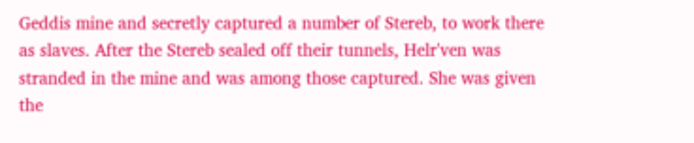Geddis mine and secretly captured a number of Stereb, to work there as slaves. After the Stereb sealed off their tunnels, Helr'ven was stranded in the mine and was among those captured. She was given the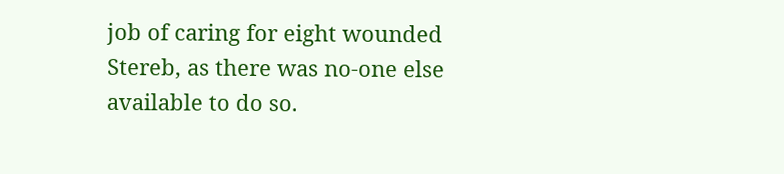job of caring for eight wounded Stereb, as there was no-one else available to do so.